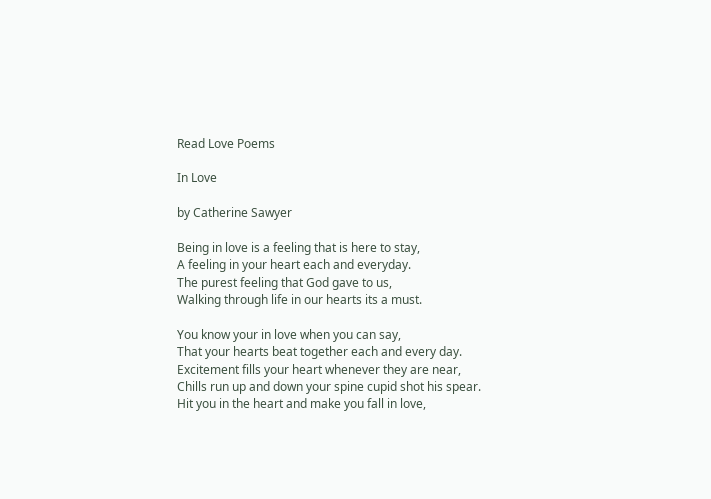Read Love Poems

In Love

by Catherine Sawyer

Being in love is a feeling that is here to stay,
A feeling in your heart each and everyday.
The purest feeling that God gave to us,
Walking through life in our hearts its a must.

You know your in love when you can say,
That your hearts beat together each and every day.
Excitement fills your heart whenever they are near,
Chills run up and down your spine cupid shot his spear.
Hit you in the heart and make you fall in love,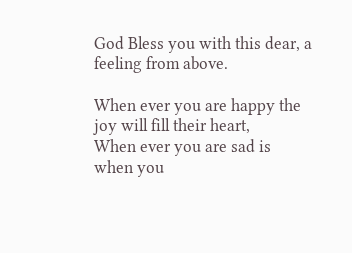God Bless you with this dear, a feeling from above.

When ever you are happy the joy will fill their heart,
When ever you are sad is when you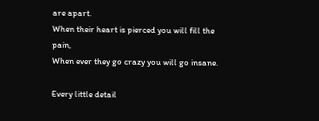are apart.
When their heart is pierced you will fill the pain,
When ever they go crazy you will go insane.

Every little detail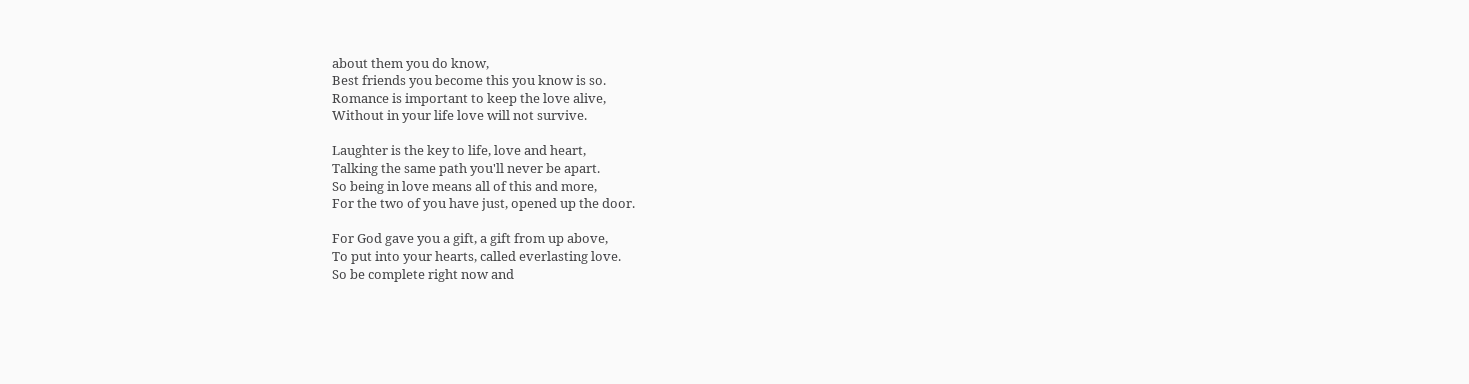about them you do know,
Best friends you become this you know is so.
Romance is important to keep the love alive,
Without in your life love will not survive.

Laughter is the key to life, love and heart,
Talking the same path you'll never be apart.
So being in love means all of this and more,
For the two of you have just, opened up the door.

For God gave you a gift, a gift from up above,
To put into your hearts, called everlasting love.
So be complete right now and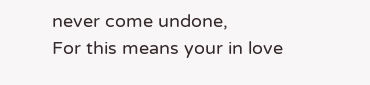never come undone,
For this means your in love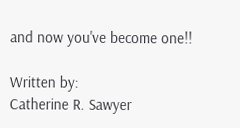and now you've become one!!

Written by:
Catherine R. Sawyer